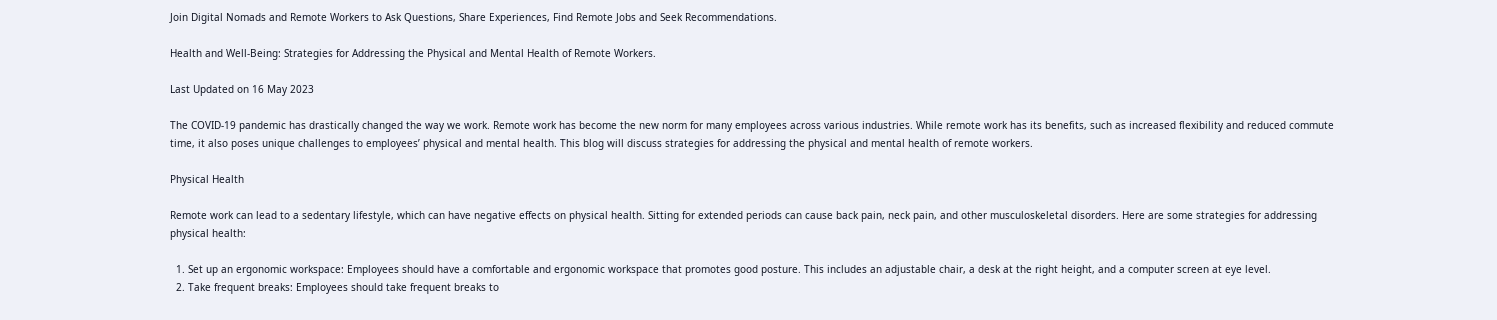Join Digital Nomads and Remote Workers to Ask Questions, Share Experiences, Find Remote Jobs and Seek Recommendations.

Health and Well-Being: Strategies for Addressing the Physical and Mental Health of Remote Workers.

Last Updated on 16 May 2023

The COVID-19 pandemic has drastically changed the way we work. Remote work has become the new norm for many employees across various industries. While remote work has its benefits, such as increased flexibility and reduced commute time, it also poses unique challenges to employees’ physical and mental health. This blog will discuss strategies for addressing the physical and mental health of remote workers.

Physical Health

Remote work can lead to a sedentary lifestyle, which can have negative effects on physical health. Sitting for extended periods can cause back pain, neck pain, and other musculoskeletal disorders. Here are some strategies for addressing physical health:

  1. Set up an ergonomic workspace: Employees should have a comfortable and ergonomic workspace that promotes good posture. This includes an adjustable chair, a desk at the right height, and a computer screen at eye level.
  2. Take frequent breaks: Employees should take frequent breaks to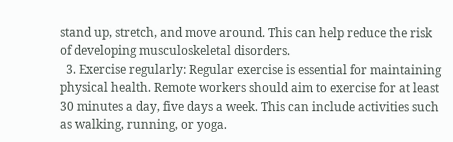stand up, stretch, and move around. This can help reduce the risk of developing musculoskeletal disorders.
  3. Exercise regularly: Regular exercise is essential for maintaining physical health. Remote workers should aim to exercise for at least 30 minutes a day, five days a week. This can include activities such as walking, running, or yoga.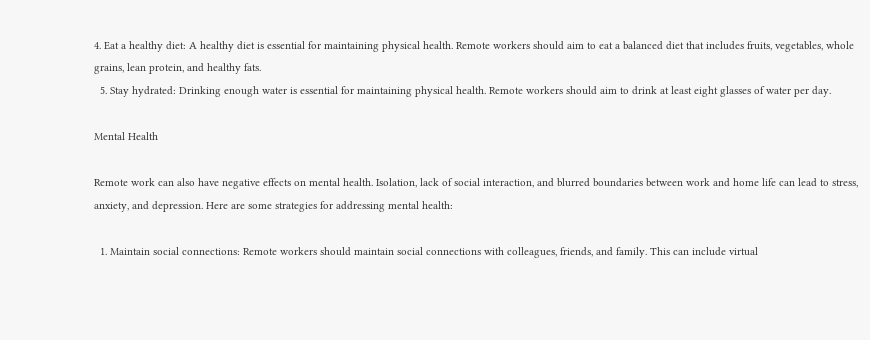4. Eat a healthy diet: A healthy diet is essential for maintaining physical health. Remote workers should aim to eat a balanced diet that includes fruits, vegetables, whole grains, lean protein, and healthy fats.
  5. Stay hydrated: Drinking enough water is essential for maintaining physical health. Remote workers should aim to drink at least eight glasses of water per day.

Mental Health

Remote work can also have negative effects on mental health. Isolation, lack of social interaction, and blurred boundaries between work and home life can lead to stress, anxiety, and depression. Here are some strategies for addressing mental health:

  1. Maintain social connections: Remote workers should maintain social connections with colleagues, friends, and family. This can include virtual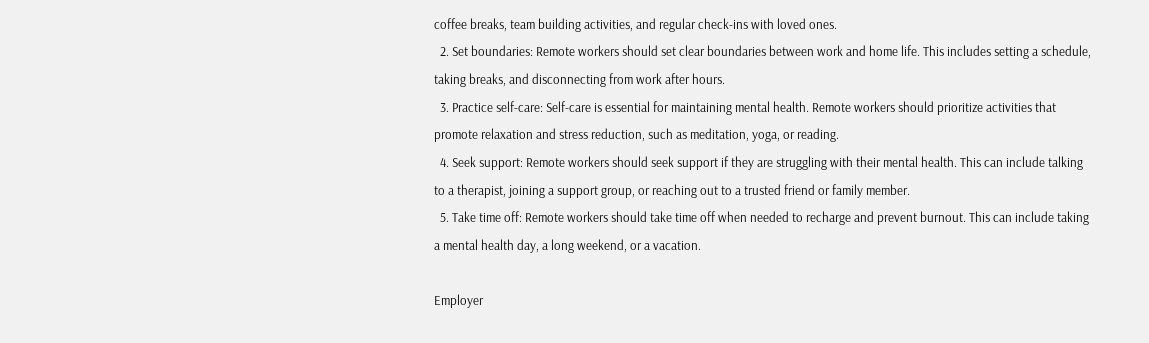coffee breaks, team building activities, and regular check-ins with loved ones.
  2. Set boundaries: Remote workers should set clear boundaries between work and home life. This includes setting a schedule, taking breaks, and disconnecting from work after hours.
  3. Practice self-care: Self-care is essential for maintaining mental health. Remote workers should prioritize activities that promote relaxation and stress reduction, such as meditation, yoga, or reading.
  4. Seek support: Remote workers should seek support if they are struggling with their mental health. This can include talking to a therapist, joining a support group, or reaching out to a trusted friend or family member.
  5. Take time off: Remote workers should take time off when needed to recharge and prevent burnout. This can include taking a mental health day, a long weekend, or a vacation.

Employer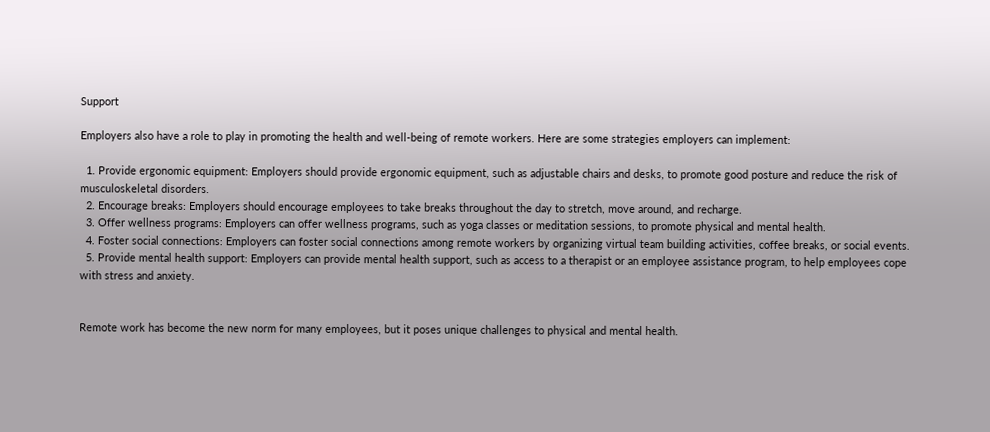Support

Employers also have a role to play in promoting the health and well-being of remote workers. Here are some strategies employers can implement:

  1. Provide ergonomic equipment: Employers should provide ergonomic equipment, such as adjustable chairs and desks, to promote good posture and reduce the risk of musculoskeletal disorders.
  2. Encourage breaks: Employers should encourage employees to take breaks throughout the day to stretch, move around, and recharge.
  3. Offer wellness programs: Employers can offer wellness programs, such as yoga classes or meditation sessions, to promote physical and mental health.
  4. Foster social connections: Employers can foster social connections among remote workers by organizing virtual team building activities, coffee breaks, or social events.
  5. Provide mental health support: Employers can provide mental health support, such as access to a therapist or an employee assistance program, to help employees cope with stress and anxiety.


Remote work has become the new norm for many employees, but it poses unique challenges to physical and mental health.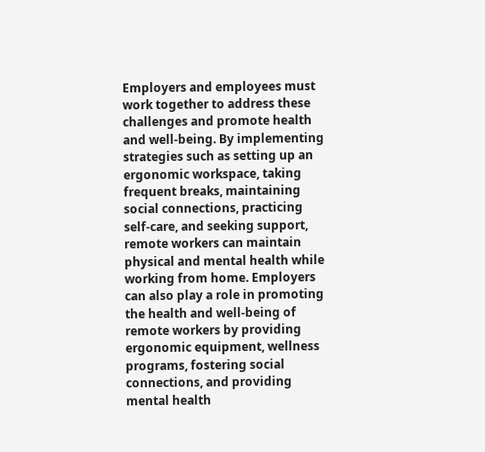Employers and employees must work together to address these challenges and promote health and well-being. By implementing strategies such as setting up an ergonomic workspace, taking frequent breaks, maintaining social connections, practicing self-care, and seeking support, remote workers can maintain physical and mental health while working from home. Employers can also play a role in promoting the health and well-being of remote workers by providing ergonomic equipment, wellness programs, fostering social connections, and providing mental health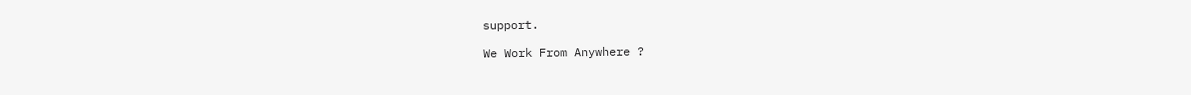support.

We Work From Anywhere ?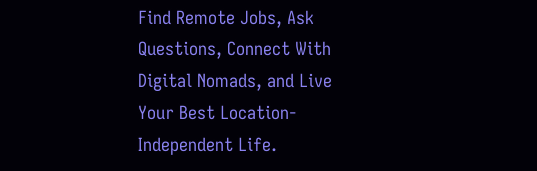Find Remote Jobs, Ask Questions, Connect With Digital Nomads, and Live Your Best Location-Independent Life.